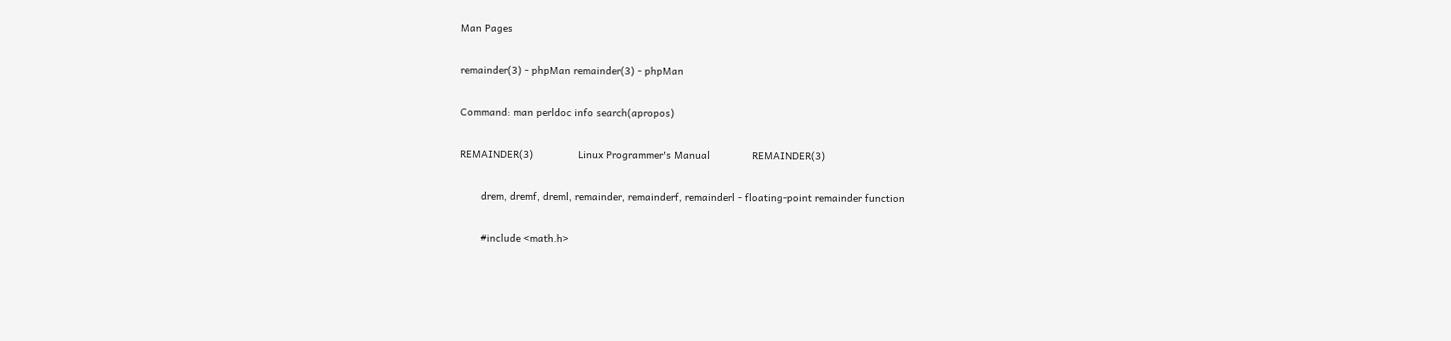Man Pages

remainder(3) - phpMan remainder(3) - phpMan

Command: man perldoc info search(apropos)

REMAINDER(3)               Linux Programmer's Manual              REMAINDER(3)

       drem, dremf, dreml, remainder, remainderf, remainderl - floating-point remainder function

       #include <math.h>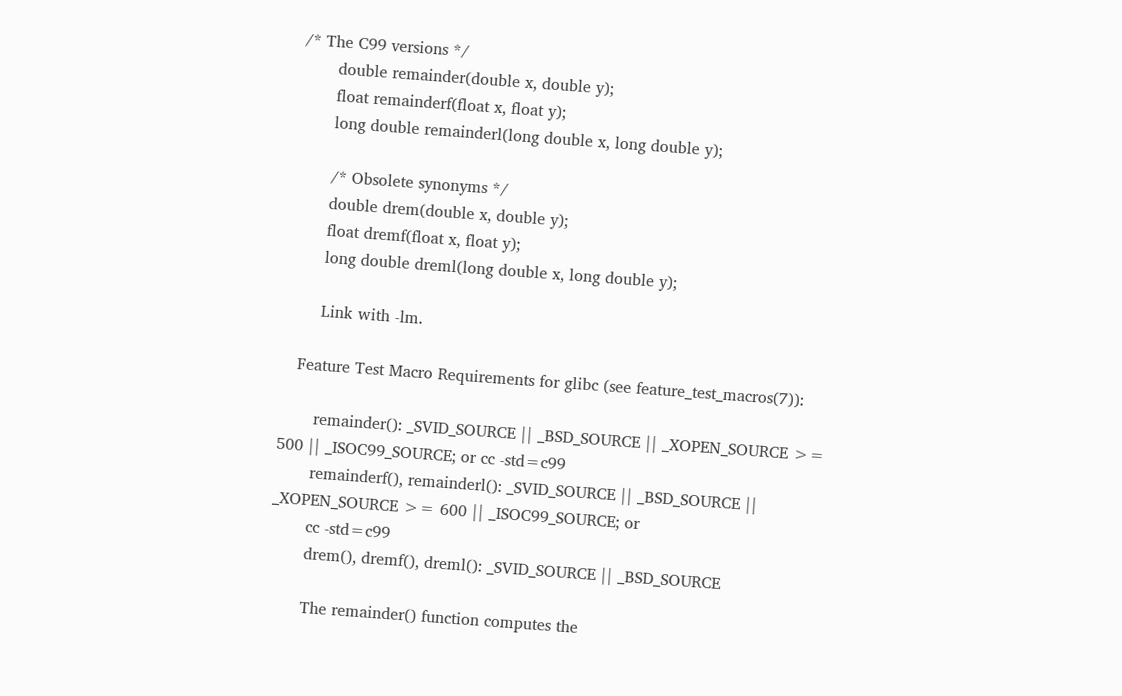/* The C99 versions */
       double remainder(double x, double y);
       float remainderf(float x, float y);
       long double remainderl(long double x, long double y);

       /* Obsolete synonyms */
       double drem(double x, double y);
       float dremf(float x, float y);
       long double dreml(long double x, long double y);

       Link with -lm.

   Feature Test Macro Requirements for glibc (see feature_test_macros(7)):

       remainder(): _SVID_SOURCE || _BSD_SOURCE || _XOPEN_SOURCE >= 500 || _ISOC99_SOURCE; or cc -std=c99
       remainderf(), remainderl(): _SVID_SOURCE || _BSD_SOURCE || _XOPEN_SOURCE >= 600 || _ISOC99_SOURCE; or
       cc -std=c99
       drem(), dremf(), dreml(): _SVID_SOURCE || _BSD_SOURCE

       The remainder() function computes the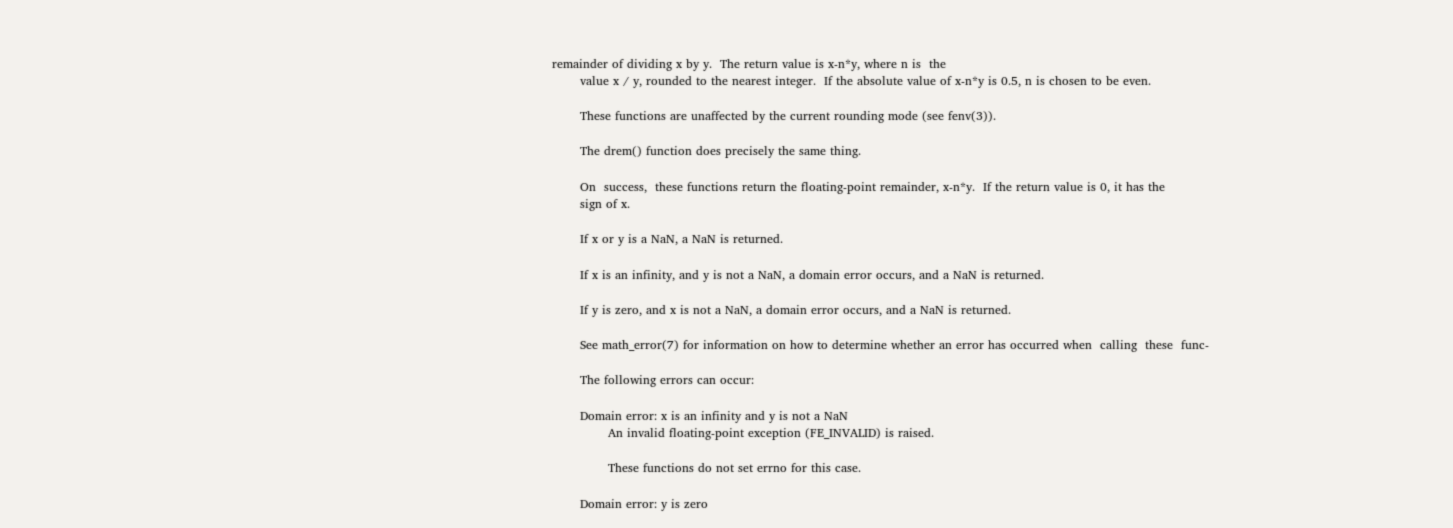remainder of dividing x by y.  The return value is x-n*y, where n is  the
       value x / y, rounded to the nearest integer.  If the absolute value of x-n*y is 0.5, n is chosen to be even.

       These functions are unaffected by the current rounding mode (see fenv(3)).

       The drem() function does precisely the same thing.

       On  success,  these functions return the floating-point remainder, x-n*y.  If the return value is 0, it has the
       sign of x.

       If x or y is a NaN, a NaN is returned.

       If x is an infinity, and y is not a NaN, a domain error occurs, and a NaN is returned.

       If y is zero, and x is not a NaN, a domain error occurs, and a NaN is returned.

       See math_error(7) for information on how to determine whether an error has occurred when  calling  these  func-

       The following errors can occur:

       Domain error: x is an infinity and y is not a NaN
              An invalid floating-point exception (FE_INVALID) is raised.

              These functions do not set errno for this case.

       Domain error: y is zero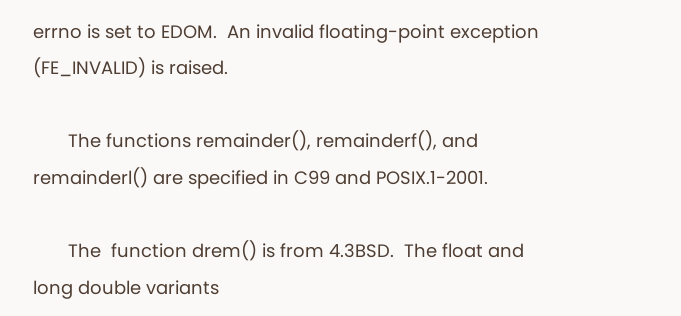errno is set to EDOM.  An invalid floating-point exception (FE_INVALID) is raised.

       The functions remainder(), remainderf(), and remainderl() are specified in C99 and POSIX.1-2001.

       The  function drem() is from 4.3BSD.  The float and long double variants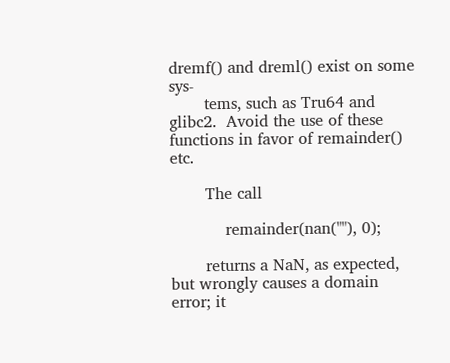dremf() and dreml() exist on some sys-
       tems, such as Tru64 and glibc2.  Avoid the use of these functions in favor of remainder() etc.

       The call

           remainder(nan(""), 0);

       returns a NaN, as expected, but wrongly causes a domain error; it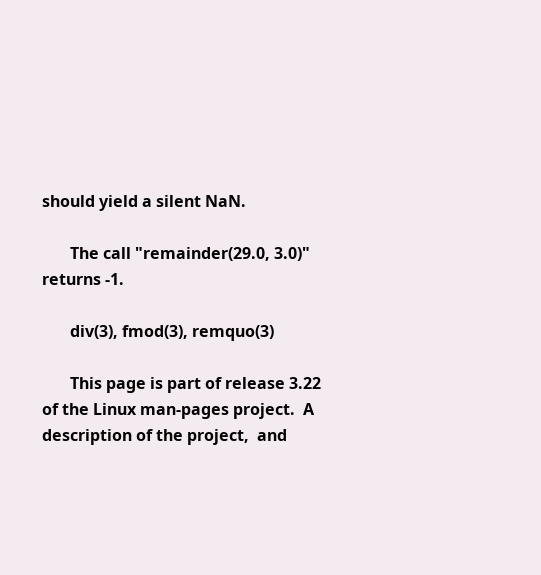should yield a silent NaN.

       The call "remainder(29.0, 3.0)" returns -1.

       div(3), fmod(3), remquo(3)

       This page is part of release 3.22 of the Linux man-pages project.  A description of the project,  and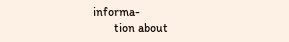informa-
       tion about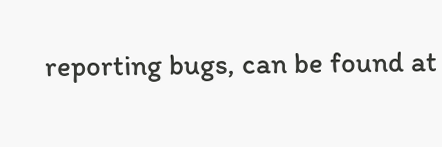reporting bugs, can be found at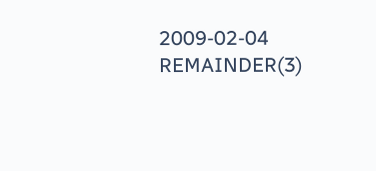2009-02-04                      REMAINDER(3)